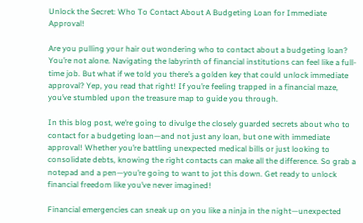Unlock the Secret: Who To Contact About A Budgeting Loan for Immediate Approval!

Are you pulling your hair out wondering who to contact about a budgeting loan? You’re not alone. Navigating the labyrinth of financial institutions can feel like a full-time job. But what if we told you there’s a golden key that could unlock immediate approval? Yep, you read that right! If you’re feeling trapped in a financial maze, you’ve stumbled upon the treasure map to guide you through.

In this blog post, we’re going to divulge the closely guarded secrets about who to contact for a budgeting loan—and not just any loan, but one with immediate approval! Whether you’re battling unexpected medical bills or just looking to consolidate debts, knowing the right contacts can make all the difference. So grab a notepad and a pen—you’re going to want to jot this down. Get ready to unlock financial freedom like you’ve never imagined!

Financial emergencies can sneak up on you like a ninja in the night—unexpected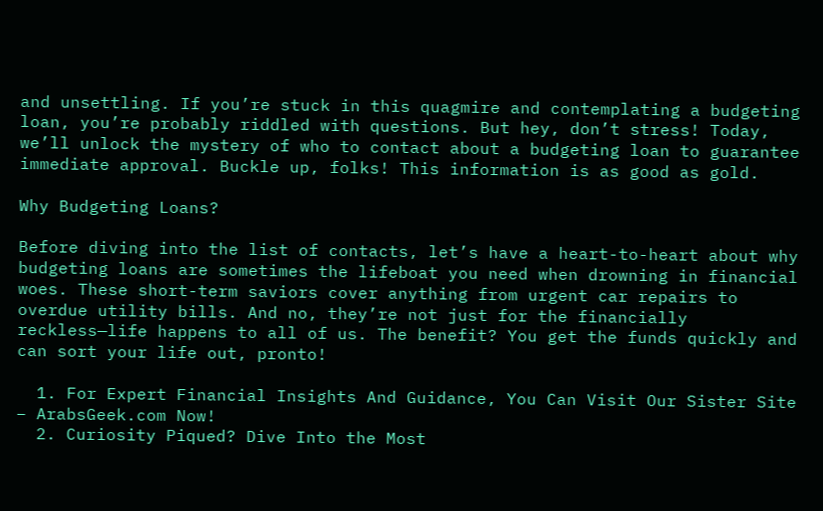and unsettling. If you’re stuck in this quagmire and contemplating a budgeting loan, you’re probably riddled with questions. But hey, don’t stress! Today, we’ll unlock the mystery of who to contact about a budgeting loan to guarantee immediate approval. Buckle up, folks! This information is as good as gold.

Why Budgeting Loans?

Before diving into the list of contacts, let’s have a heart-to-heart about why budgeting loans are sometimes the lifeboat you need when drowning in financial woes. These short-term saviors cover anything from urgent car repairs to overdue utility bills. And no, they’re not just for the financially reckless—life happens to all of us. The benefit? You get the funds quickly and can sort your life out, pronto!

  1. For Expert Financial Insights And Guidance, You Can Visit Our Sister Site – ArabsGeek.com Now!
  2. Curiosity Piqued? Dive Into the Most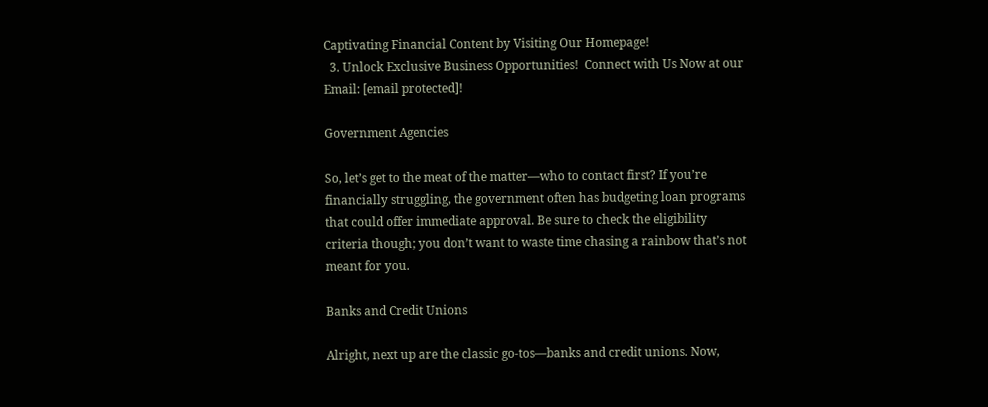Captivating Financial Content by Visiting Our Homepage!
  3. Unlock Exclusive Business Opportunities!  Connect with Us Now at our Email: [email protected]!

Government Agencies

So, let’s get to the meat of the matter—who to contact first? If you’re financially struggling, the government often has budgeting loan programs that could offer immediate approval. Be sure to check the eligibility criteria though; you don’t want to waste time chasing a rainbow that’s not meant for you.

Banks and Credit Unions

Alright, next up are the classic go-tos—banks and credit unions. Now,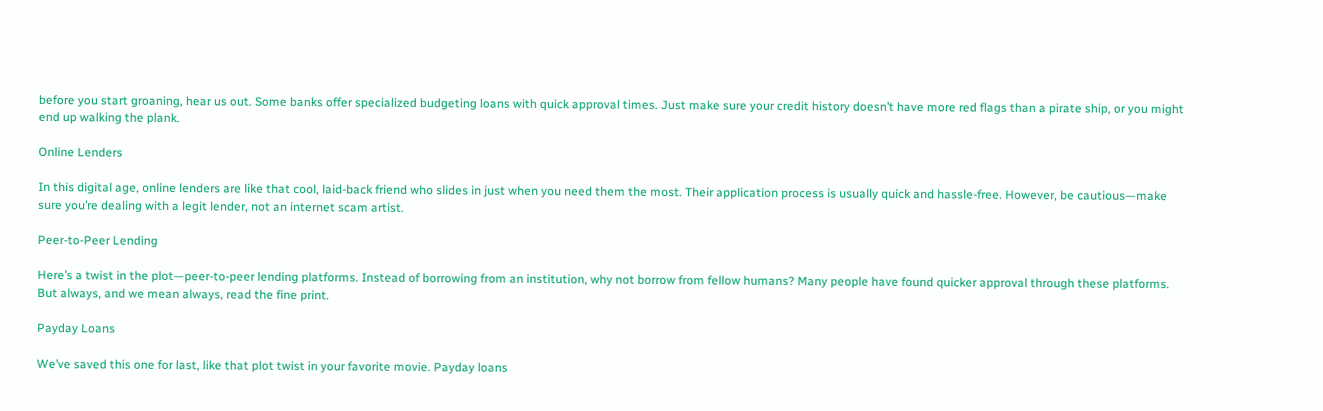before you start groaning, hear us out. Some banks offer specialized budgeting loans with quick approval times. Just make sure your credit history doesn’t have more red flags than a pirate ship, or you might end up walking the plank.

Online Lenders

In this digital age, online lenders are like that cool, laid-back friend who slides in just when you need them the most. Their application process is usually quick and hassle-free. However, be cautious—make sure you’re dealing with a legit lender, not an internet scam artist.

Peer-to-Peer Lending

Here’s a twist in the plot—peer-to-peer lending platforms. Instead of borrowing from an institution, why not borrow from fellow humans? Many people have found quicker approval through these platforms. But always, and we mean always, read the fine print.

Payday Loans

We’ve saved this one for last, like that plot twist in your favorite movie. Payday loans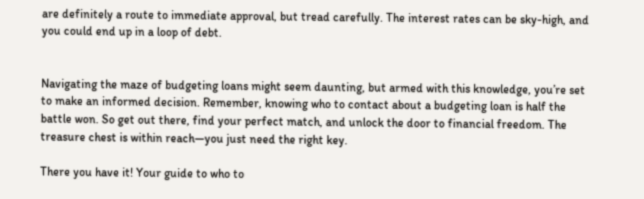are definitely a route to immediate approval, but tread carefully. The interest rates can be sky-high, and you could end up in a loop of debt.


Navigating the maze of budgeting loans might seem daunting, but armed with this knowledge, you’re set to make an informed decision. Remember, knowing who to contact about a budgeting loan is half the battle won. So get out there, find your perfect match, and unlock the door to financial freedom. The treasure chest is within reach—you just need the right key.

There you have it! Your guide to who to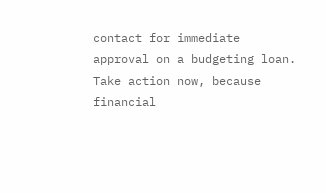contact for immediate approval on a budgeting loan. Take action now, because financial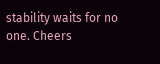stability waits for no one. Cheers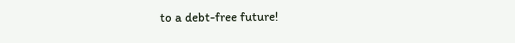to a debt-free future!